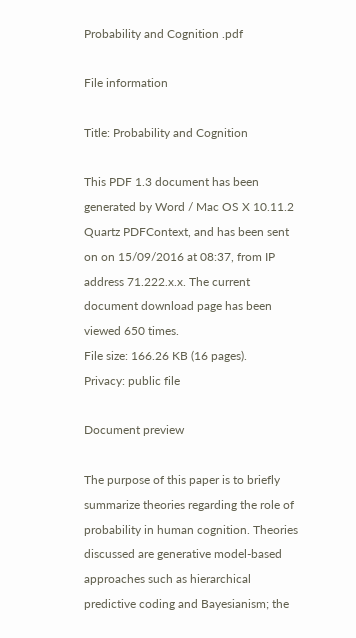Probability and Cognition .pdf

File information

Title: Probability and Cognition

This PDF 1.3 document has been generated by Word / Mac OS X 10.11.2 Quartz PDFContext, and has been sent on on 15/09/2016 at 08:37, from IP address 71.222.x.x. The current document download page has been viewed 650 times.
File size: 166.26 KB (16 pages).
Privacy: public file

Document preview

The purpose of this paper is to briefly summarize theories regarding the role of
probability in human cognition. Theories discussed are generative model-based
approaches such as hierarchical predictive coding and Bayesianism; the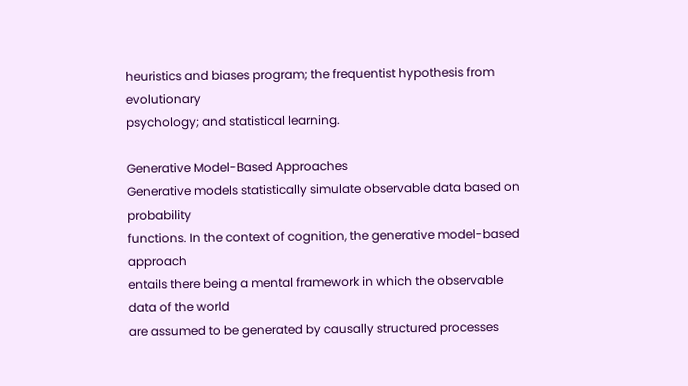heuristics and biases program; the frequentist hypothesis from evolutionary
psychology; and statistical learning.

Generative Model-Based Approaches
Generative models statistically simulate observable data based on probability
functions. In the context of cognition, the generative model-based approach
entails there being a mental framework in which the observable data of the world
are assumed to be generated by causally structured processes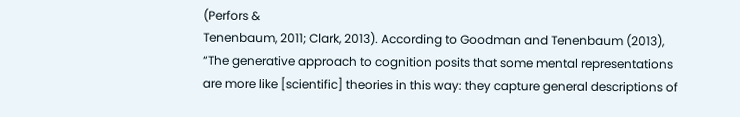(Perfors &
Tenenbaum, 2011; Clark, 2013). According to Goodman and Tenenbaum (2013),
“The generative approach to cognition posits that some mental representations
are more like [scientific] theories in this way: they capture general descriptions of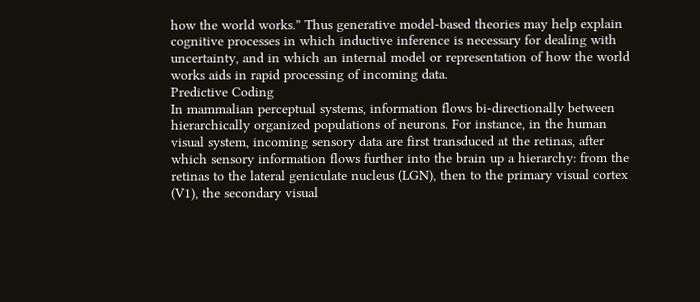how the world works.” Thus generative model-based theories may help explain
cognitive processes in which inductive inference is necessary for dealing with
uncertainty, and in which an internal model or representation of how the world
works aids in rapid processing of incoming data.
Predictive Coding
In mammalian perceptual systems, information flows bi-directionally between
hierarchically organized populations of neurons. For instance, in the human
visual system, incoming sensory data are first transduced at the retinas, after
which sensory information flows further into the brain up a hierarchy: from the
retinas to the lateral geniculate nucleus (LGN), then to the primary visual cortex
(V1), the secondary visual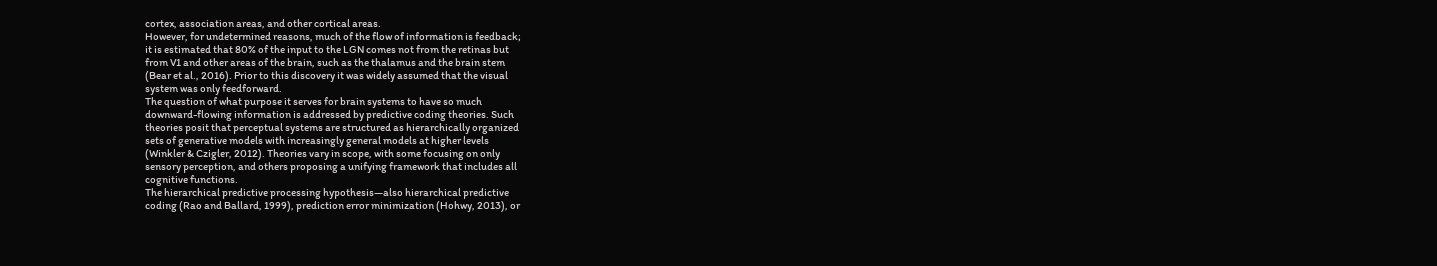cortex, association areas, and other cortical areas.
However, for undetermined reasons, much of the flow of information is feedback;
it is estimated that 80% of the input to the LGN comes not from the retinas but
from V1 and other areas of the brain, such as the thalamus and the brain stem
(Bear et al., 2016). Prior to this discovery it was widely assumed that the visual
system was only feedforward.
The question of what purpose it serves for brain systems to have so much
downward-flowing information is addressed by predictive coding theories. Such
theories posit that perceptual systems are structured as hierarchically organized
sets of generative models with increasingly general models at higher levels
(Winkler & Czigler, 2012). Theories vary in scope, with some focusing on only
sensory perception, and others proposing a unifying framework that includes all
cognitive functions.
The hierarchical predictive processing hypothesis—also hierarchical predictive
coding (Rao and Ballard, 1999), prediction error minimization (Hohwy, 2013), or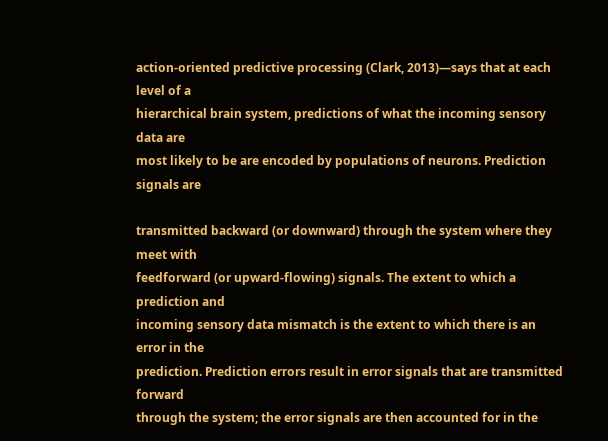action-oriented predictive processing (Clark, 2013)—says that at each level of a
hierarchical brain system, predictions of what the incoming sensory data are
most likely to be are encoded by populations of neurons. Prediction signals are

transmitted backward (or downward) through the system where they meet with
feedforward (or upward-flowing) signals. The extent to which a prediction and
incoming sensory data mismatch is the extent to which there is an error in the
prediction. Prediction errors result in error signals that are transmitted forward
through the system; the error signals are then accounted for in the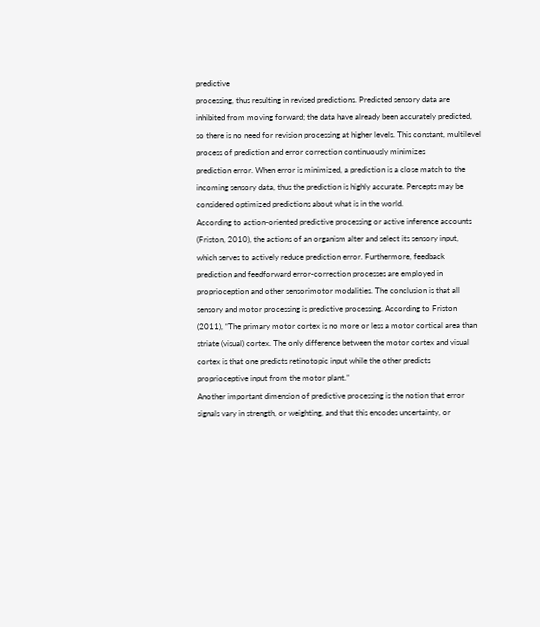predictive
processing, thus resulting in revised predictions. Predicted sensory data are
inhibited from moving forward; the data have already been accurately predicted,
so there is no need for revision processing at higher levels. This constant, multilevel process of prediction and error correction continuously minimizes
prediction error. When error is minimized, a prediction is a close match to the
incoming sensory data, thus the prediction is highly accurate. Percepts may be
considered optimized predictions about what is in the world.
According to action-oriented predictive processing or active inference accounts
(Friston, 2010), the actions of an organism alter and select its sensory input,
which serves to actively reduce prediction error. Furthermore, feedback
prediction and feedforward error-correction processes are employed in
proprioception and other sensorimotor modalities. The conclusion is that all
sensory and motor processing is predictive processing. According to Friston
(2011), “The primary motor cortex is no more or less a motor cortical area than
striate (visual) cortex. The only difference between the motor cortex and visual
cortex is that one predicts retinotopic input while the other predicts
proprioceptive input from the motor plant.”
Another important dimension of predictive processing is the notion that error
signals vary in strength, or weighting, and that this encodes uncertainty, or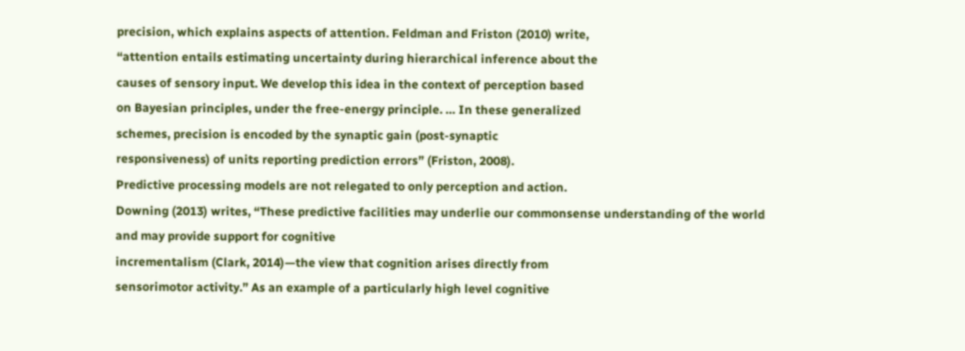precision, which explains aspects of attention. Feldman and Friston (2010) write,
“attention entails estimating uncertainty during hierarchical inference about the
causes of sensory input. We develop this idea in the context of perception based
on Bayesian principles, under the free-energy principle. … In these generalized
schemes, precision is encoded by the synaptic gain (post-synaptic
responsiveness) of units reporting prediction errors” (Friston, 2008).
Predictive processing models are not relegated to only perception and action.
Downing (2013) writes, “These predictive facilities may underlie our commonsense understanding of the world and may provide support for cognitive
incrementalism (Clark, 2014)—the view that cognition arises directly from
sensorimotor activity.” As an example of a particularly high level cognitive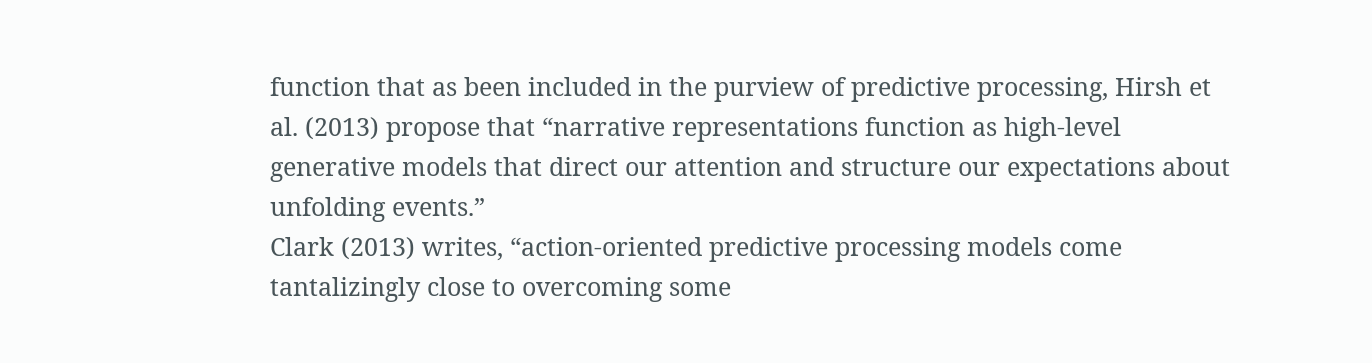function that as been included in the purview of predictive processing, Hirsh et
al. (2013) propose that “narrative representations function as high-level
generative models that direct our attention and structure our expectations about
unfolding events.”
Clark (2013) writes, “action-oriented predictive processing models come
tantalizingly close to overcoming some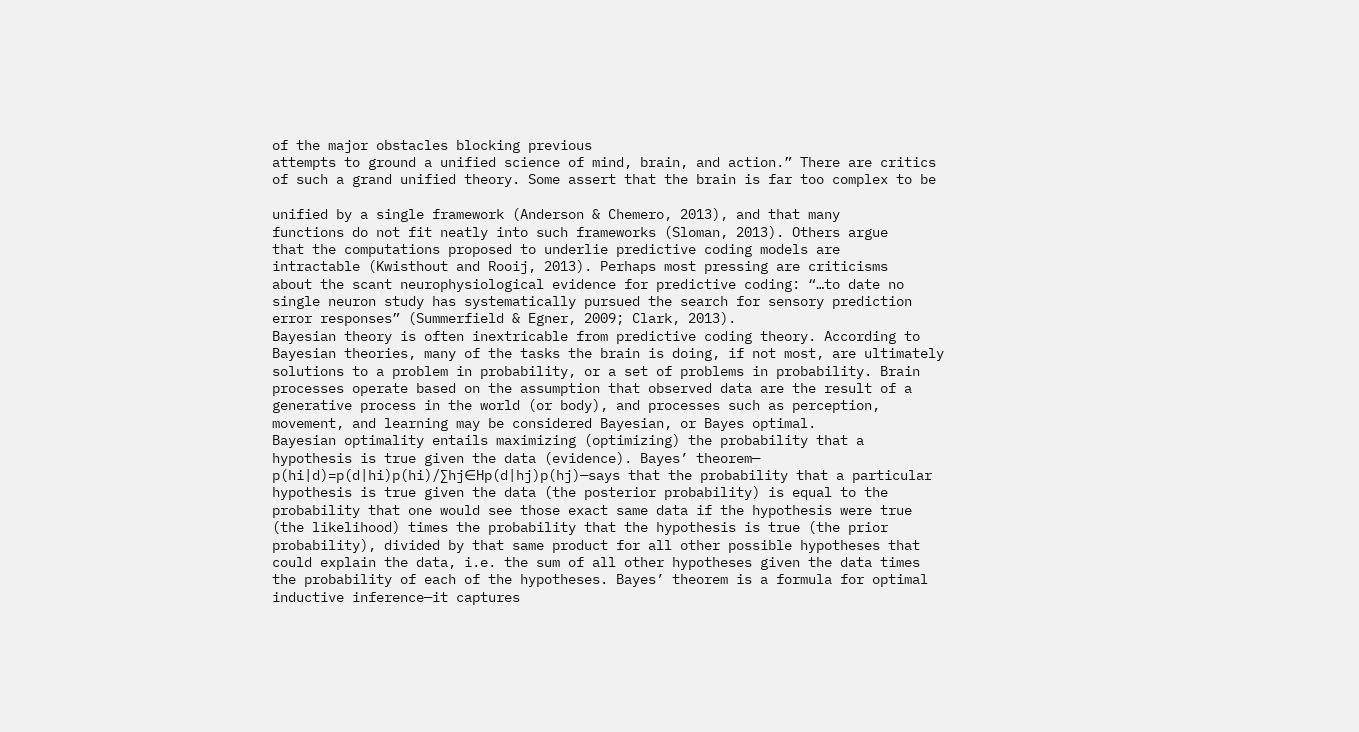of the major obstacles blocking previous
attempts to ground a unified science of mind, brain, and action.” There are critics
of such a grand unified theory. Some assert that the brain is far too complex to be

unified by a single framework (Anderson & Chemero, 2013), and that many
functions do not fit neatly into such frameworks (Sloman, 2013). Others argue
that the computations proposed to underlie predictive coding models are
intractable (Kwisthout and Rooij, 2013). Perhaps most pressing are criticisms
about the scant neurophysiological evidence for predictive coding: “…to date no
single neuron study has systematically pursued the search for sensory prediction
error responses” (Summerfield & Egner, 2009; Clark, 2013).
Bayesian theory is often inextricable from predictive coding theory. According to
Bayesian theories, many of the tasks the brain is doing, if not most, are ultimately
solutions to a problem in probability, or a set of problems in probability. Brain
processes operate based on the assumption that observed data are the result of a
generative process in the world (or body), and processes such as perception,
movement, and learning may be considered Bayesian, or Bayes optimal.
Bayesian optimality entails maximizing (optimizing) the probability that a
hypothesis is true given the data (evidence). Bayes’ theorem—
p(hi|d)=p(d|hi)p(hi)/∑hj∈Hp(d|hj)p(hj)—says that the probability that a particular
hypothesis is true given the data (the posterior probability) is equal to the
probability that one would see those exact same data if the hypothesis were true
(the likelihood) times the probability that the hypothesis is true (the prior
probability), divided by that same product for all other possible hypotheses that
could explain the data, i.e. the sum of all other hypotheses given the data times
the probability of each of the hypotheses. Bayes’ theorem is a formula for optimal
inductive inference—it captures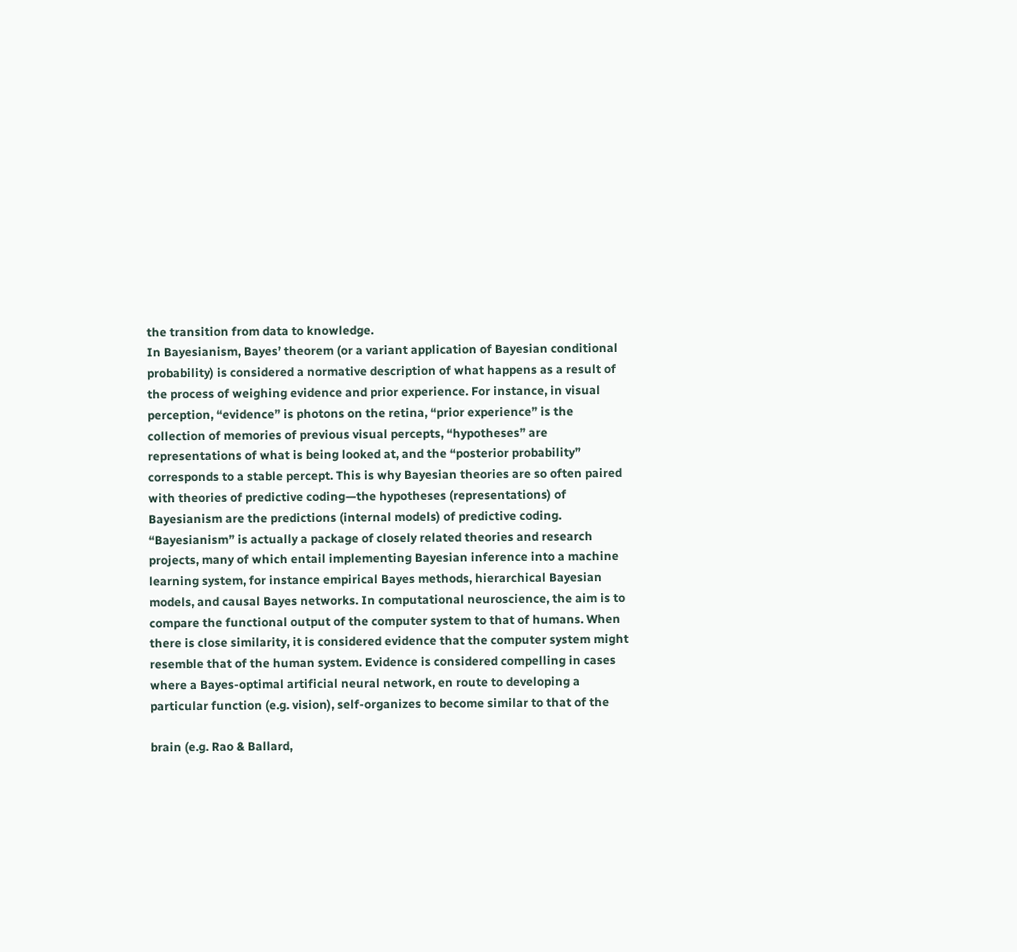the transition from data to knowledge.
In Bayesianism, Bayes’ theorem (or a variant application of Bayesian conditional
probability) is considered a normative description of what happens as a result of
the process of weighing evidence and prior experience. For instance, in visual
perception, “evidence” is photons on the retina, “prior experience” is the
collection of memories of previous visual percepts, “hypotheses” are
representations of what is being looked at, and the “posterior probability”
corresponds to a stable percept. This is why Bayesian theories are so often paired
with theories of predictive coding—the hypotheses (representations) of
Bayesianism are the predictions (internal models) of predictive coding.
“Bayesianism” is actually a package of closely related theories and research
projects, many of which entail implementing Bayesian inference into a machine
learning system, for instance empirical Bayes methods, hierarchical Bayesian
models, and causal Bayes networks. In computational neuroscience, the aim is to
compare the functional output of the computer system to that of humans. When
there is close similarity, it is considered evidence that the computer system might
resemble that of the human system. Evidence is considered compelling in cases
where a Bayes-optimal artificial neural network, en route to developing a
particular function (e.g. vision), self-organizes to become similar to that of the

brain (e.g. Rao & Ballard,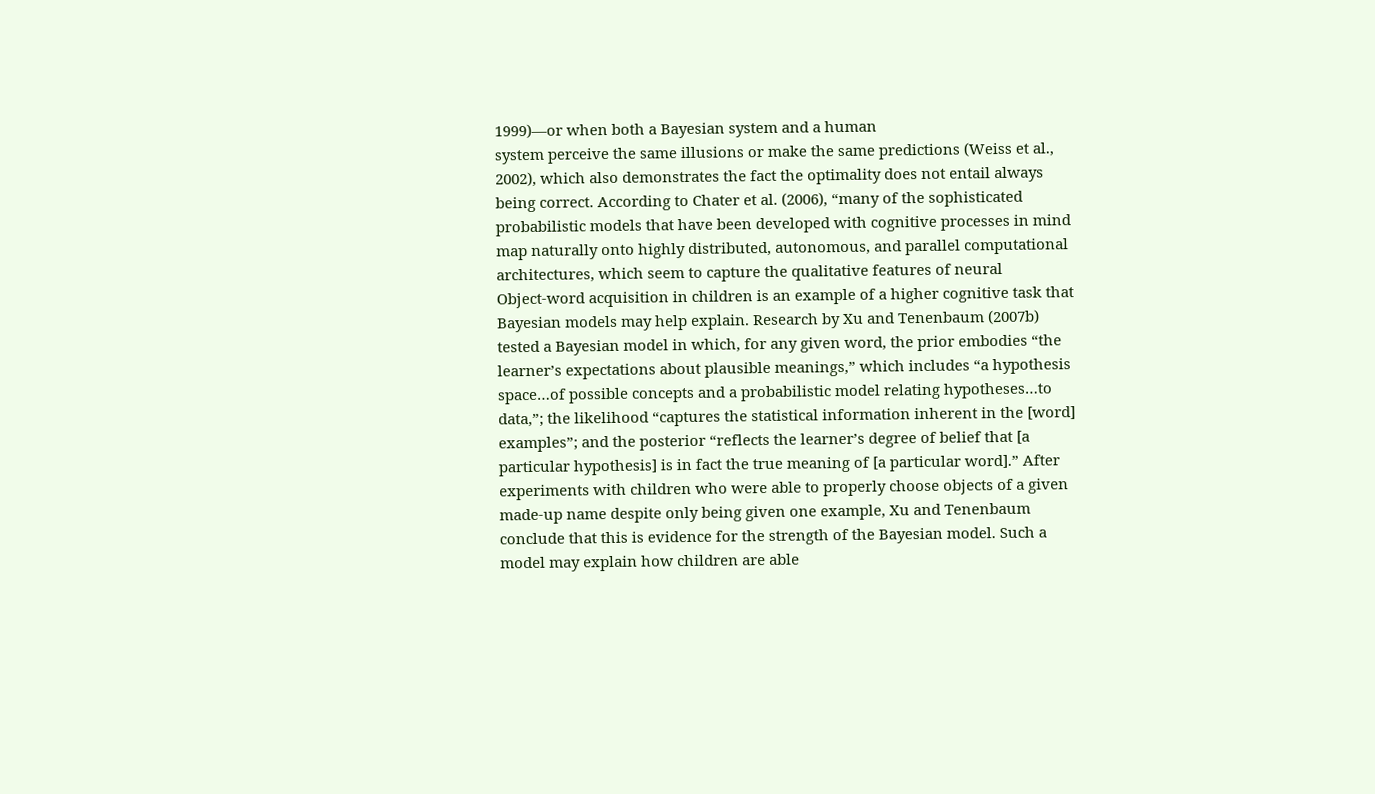1999)—or when both a Bayesian system and a human
system perceive the same illusions or make the same predictions (Weiss et al.,
2002), which also demonstrates the fact the optimality does not entail always
being correct. According to Chater et al. (2006), “many of the sophisticated
probabilistic models that have been developed with cognitive processes in mind
map naturally onto highly distributed, autonomous, and parallel computational
architectures, which seem to capture the qualitative features of neural
Object-word acquisition in children is an example of a higher cognitive task that
Bayesian models may help explain. Research by Xu and Tenenbaum (2007b)
tested a Bayesian model in which, for any given word, the prior embodies “the
learner’s expectations about plausible meanings,” which includes “a hypothesis
space…of possible concepts and a probabilistic model relating hypotheses…to
data,”; the likelihood “captures the statistical information inherent in the [word]
examples”; and the posterior “reflects the learner’s degree of belief that [a
particular hypothesis] is in fact the true meaning of [a particular word].” After
experiments with children who were able to properly choose objects of a given
made-up name despite only being given one example, Xu and Tenenbaum
conclude that this is evidence for the strength of the Bayesian model. Such a
model may explain how children are able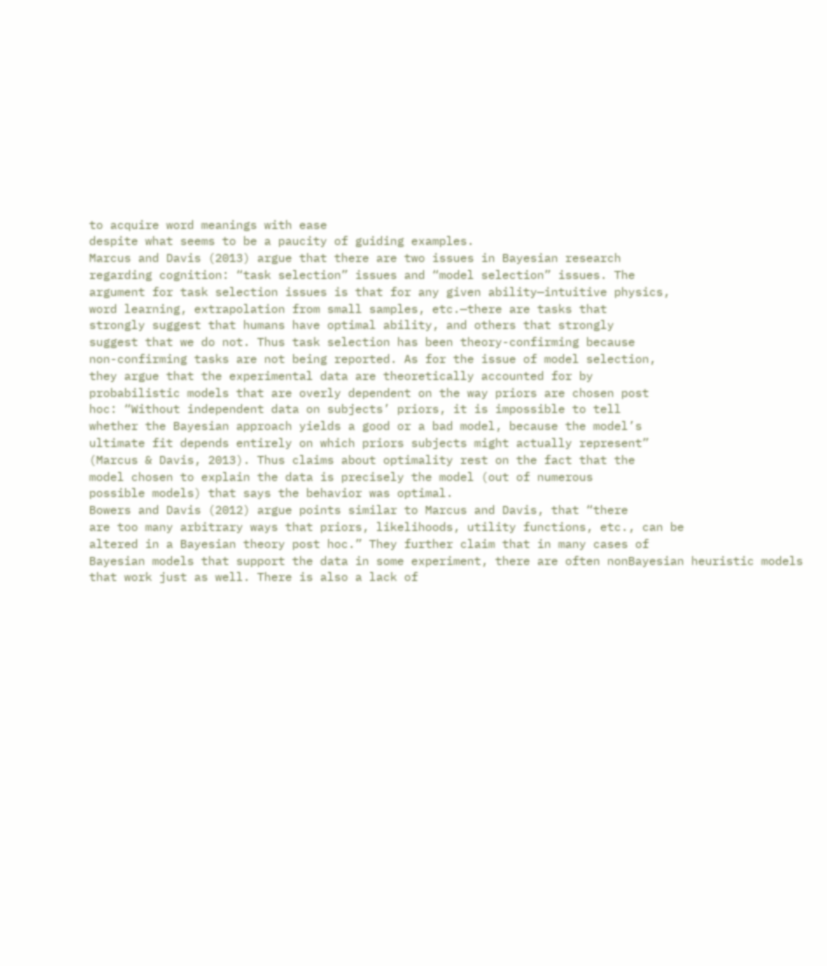to acquire word meanings with ease
despite what seems to be a paucity of guiding examples.
Marcus and Davis (2013) argue that there are two issues in Bayesian research
regarding cognition: “task selection” issues and “model selection” issues. The
argument for task selection issues is that for any given ability—intuitive physics,
word learning, extrapolation from small samples, etc.—there are tasks that
strongly suggest that humans have optimal ability, and others that strongly
suggest that we do not. Thus task selection has been theory-confirming because
non-confirming tasks are not being reported. As for the issue of model selection,
they argue that the experimental data are theoretically accounted for by
probabilistic models that are overly dependent on the way priors are chosen post
hoc: “Without independent data on subjects’ priors, it is impossible to tell
whether the Bayesian approach yields a good or a bad model, because the model’s
ultimate fit depends entirely on which priors subjects might actually represent”
(Marcus & Davis, 2013). Thus claims about optimality rest on the fact that the
model chosen to explain the data is precisely the model (out of numerous
possible models) that says the behavior was optimal.
Bowers and Davis (2012) argue points similar to Marcus and Davis, that “there
are too many arbitrary ways that priors, likelihoods, utility functions, etc., can be
altered in a Bayesian theory post hoc.” They further claim that in many cases of
Bayesian models that support the data in some experiment, there are often nonBayesian heuristic models that work just as well. There is also a lack of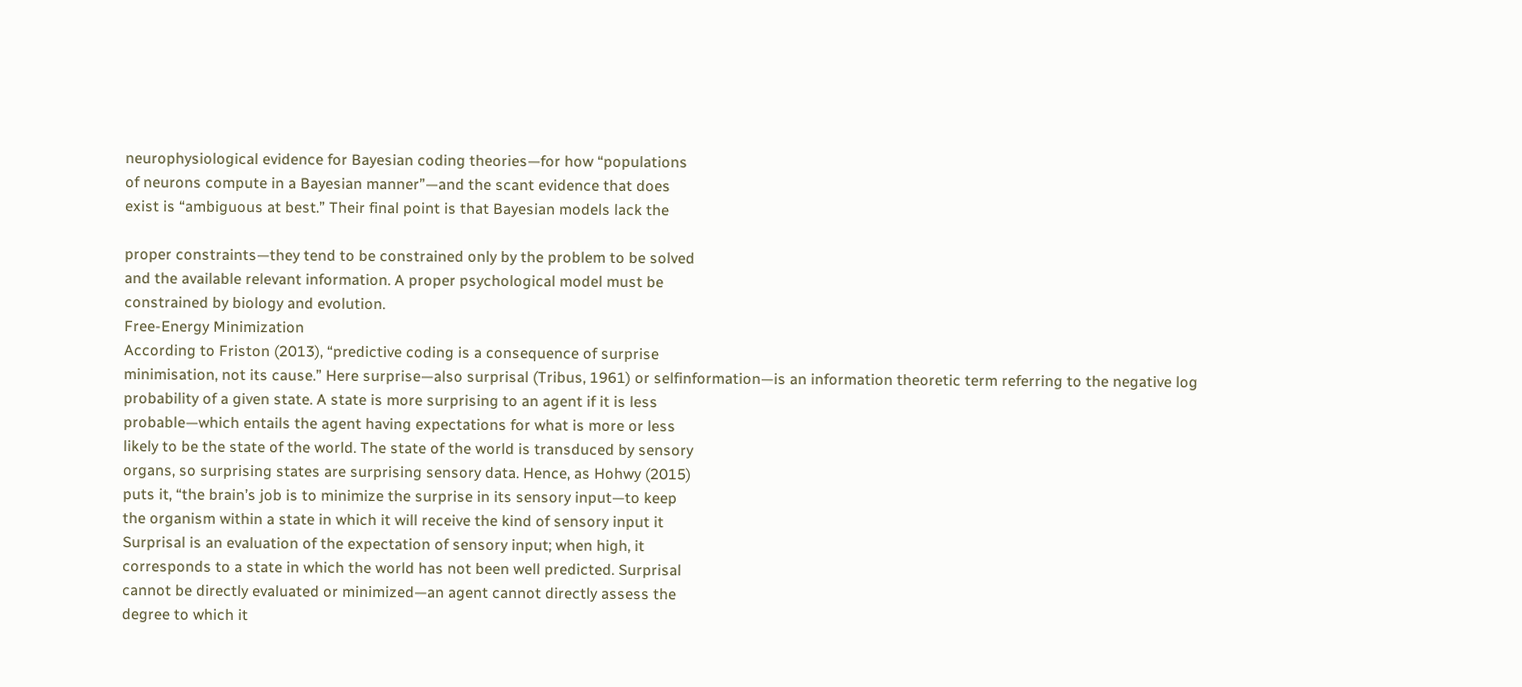neurophysiological evidence for Bayesian coding theories—for how “populations
of neurons compute in a Bayesian manner”—and the scant evidence that does
exist is “ambiguous at best.” Their final point is that Bayesian models lack the

proper constraints—they tend to be constrained only by the problem to be solved
and the available relevant information. A proper psychological model must be
constrained by biology and evolution.
Free-Energy Minimization
According to Friston (2013), “predictive coding is a consequence of surprise
minimisation, not its cause.” Here surprise—also surprisal (Tribus, 1961) or selfinformation—is an information theoretic term referring to the negative log
probability of a given state. A state is more surprising to an agent if it is less
probable—which entails the agent having expectations for what is more or less
likely to be the state of the world. The state of the world is transduced by sensory
organs, so surprising states are surprising sensory data. Hence, as Hohwy (2015)
puts it, “the brain’s job is to minimize the surprise in its sensory input—to keep
the organism within a state in which it will receive the kind of sensory input it
Surprisal is an evaluation of the expectation of sensory input; when high, it
corresponds to a state in which the world has not been well predicted. Surprisal
cannot be directly evaluated or minimized—an agent cannot directly assess the
degree to which it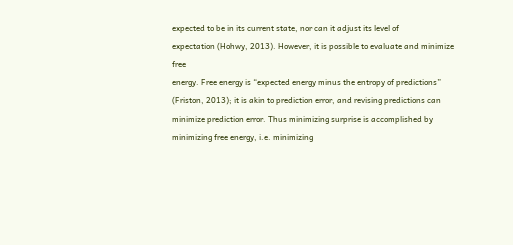expected to be in its current state, nor can it adjust its level of
expectation (Hohwy, 2013). However, it is possible to evaluate and minimize free
energy. Free energy is “expected energy minus the entropy of predictions”
(Friston, 2013); it is akin to prediction error, and revising predictions can
minimize prediction error. Thus minimizing surprise is accomplished by
minimizing free energy, i.e. minimizing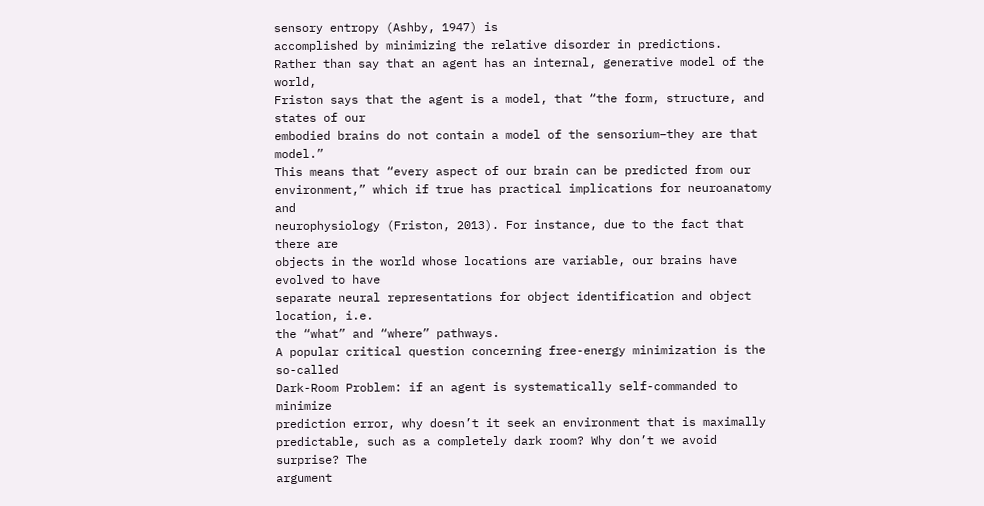sensory entropy (Ashby, 1947) is
accomplished by minimizing the relative disorder in predictions.
Rather than say that an agent has an internal, generative model of the world,
Friston says that the agent is a model, that “the form, structure, and states of our
embodied brains do not contain a model of the sensorium–they are that model.”
This means that “every aspect of our brain can be predicted from our
environment,” which if true has practical implications for neuroanatomy and
neurophysiology (Friston, 2013). For instance, due to the fact that there are
objects in the world whose locations are variable, our brains have evolved to have
separate neural representations for object identification and object location, i.e.
the “what” and “where” pathways.
A popular critical question concerning free-energy minimization is the so-called
Dark-Room Problem: if an agent is systematically self-commanded to minimize
prediction error, why doesn’t it seek an environment that is maximally
predictable, such as a completely dark room? Why don’t we avoid surprise? The
argument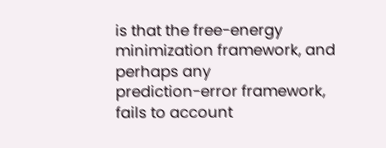is that the free-energy minimization framework, and perhaps any
prediction-error framework, fails to account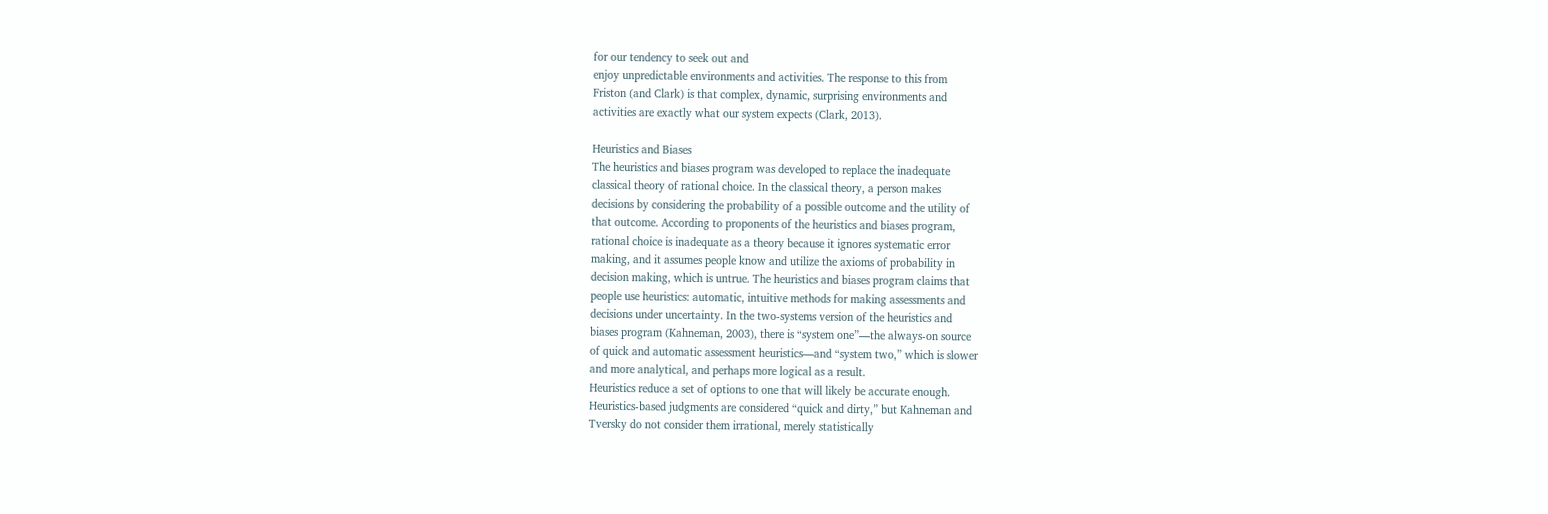for our tendency to seek out and
enjoy unpredictable environments and activities. The response to this from
Friston (and Clark) is that complex, dynamic, surprising environments and
activities are exactly what our system expects (Clark, 2013).

Heuristics and Biases
The heuristics and biases program was developed to replace the inadequate
classical theory of rational choice. In the classical theory, a person makes
decisions by considering the probability of a possible outcome and the utility of
that outcome. According to proponents of the heuristics and biases program,
rational choice is inadequate as a theory because it ignores systematic error
making, and it assumes people know and utilize the axioms of probability in
decision making, which is untrue. The heuristics and biases program claims that
people use heuristics: automatic, intuitive methods for making assessments and
decisions under uncertainty. In the two-systems version of the heuristics and
biases program (Kahneman, 2003), there is “system one”—the always-on source
of quick and automatic assessment heuristics—and “system two,” which is slower
and more analytical, and perhaps more logical as a result.
Heuristics reduce a set of options to one that will likely be accurate enough.
Heuristics-based judgments are considered “quick and dirty,” but Kahneman and
Tversky do not consider them irrational, merely statistically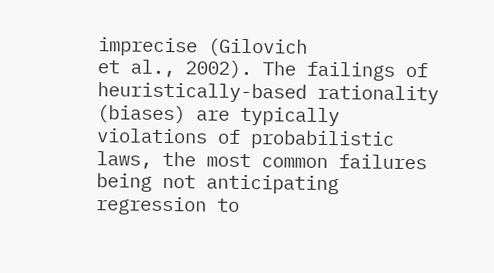imprecise (Gilovich
et al., 2002). The failings of heuristically-based rationality (biases) are typically
violations of probabilistic laws, the most common failures being not anticipating
regression to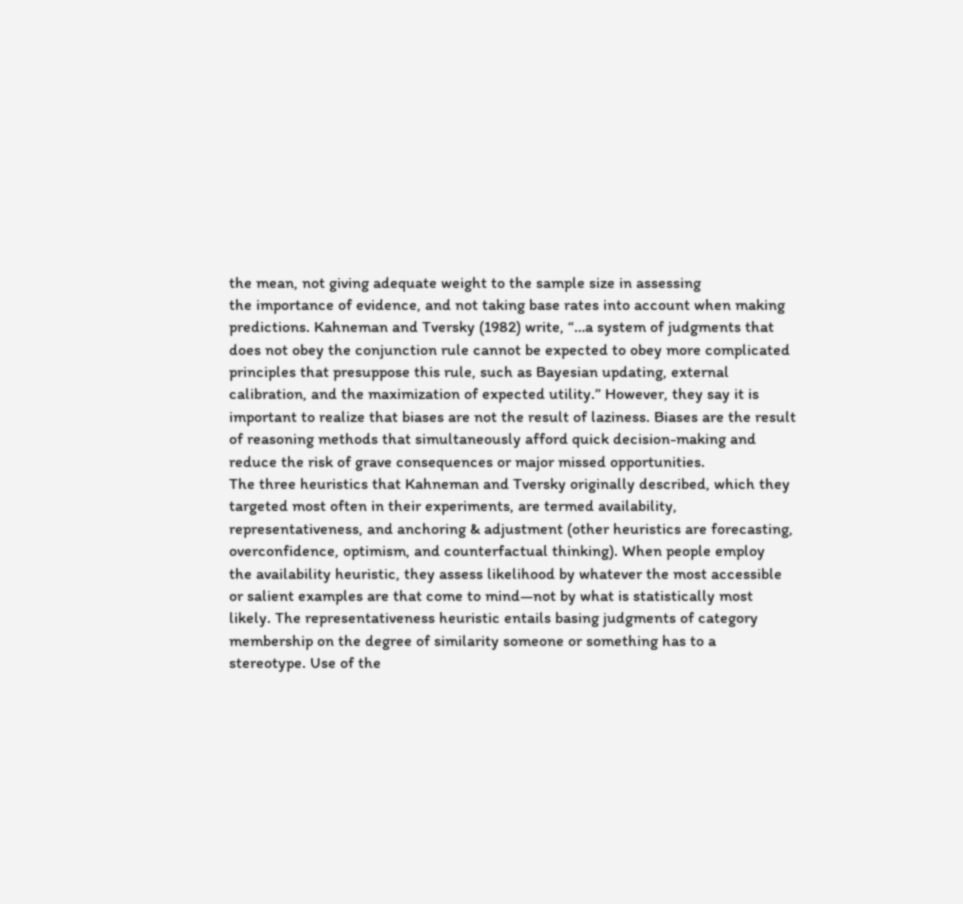the mean, not giving adequate weight to the sample size in assessing
the importance of evidence, and not taking base rates into account when making
predictions. Kahneman and Tversky (1982) write, “…a system of judgments that
does not obey the conjunction rule cannot be expected to obey more complicated
principles that presuppose this rule, such as Bayesian updating, external
calibration, and the maximization of expected utility.” However, they say it is
important to realize that biases are not the result of laziness. Biases are the result
of reasoning methods that simultaneously afford quick decision-making and
reduce the risk of grave consequences or major missed opportunities.
The three heuristics that Kahneman and Tversky originally described, which they
targeted most often in their experiments, are termed availability,
representativeness, and anchoring & adjustment (other heuristics are forecasting,
overconfidence, optimism, and counterfactual thinking). When people employ
the availability heuristic, they assess likelihood by whatever the most accessible
or salient examples are that come to mind—not by what is statistically most
likely. The representativeness heuristic entails basing judgments of category
membership on the degree of similarity someone or something has to a
stereotype. Use of the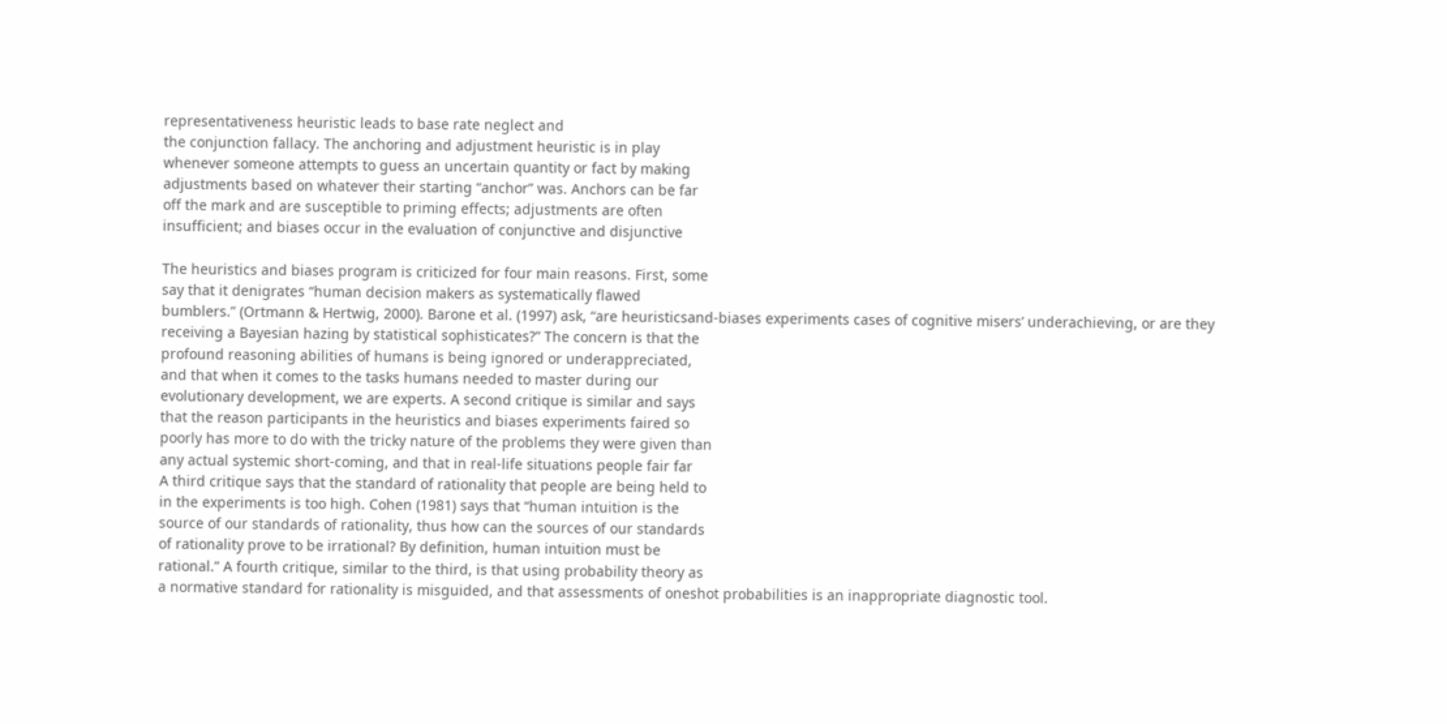representativeness heuristic leads to base rate neglect and
the conjunction fallacy. The anchoring and adjustment heuristic is in play
whenever someone attempts to guess an uncertain quantity or fact by making
adjustments based on whatever their starting “anchor” was. Anchors can be far
off the mark and are susceptible to priming effects; adjustments are often
insufficient; and biases occur in the evaluation of conjunctive and disjunctive

The heuristics and biases program is criticized for four main reasons. First, some
say that it denigrates “human decision makers as systematically flawed
bumblers.” (Ortmann & Hertwig, 2000). Barone et al. (1997) ask, “are heuristicsand-biases experiments cases of cognitive misers’ underachieving, or are they
receiving a Bayesian hazing by statistical sophisticates?” The concern is that the
profound reasoning abilities of humans is being ignored or underappreciated,
and that when it comes to the tasks humans needed to master during our
evolutionary development, we are experts. A second critique is similar and says
that the reason participants in the heuristics and biases experiments faired so
poorly has more to do with the tricky nature of the problems they were given than
any actual systemic short-coming, and that in real-life situations people fair far
A third critique says that the standard of rationality that people are being held to
in the experiments is too high. Cohen (1981) says that “human intuition is the
source of our standards of rationality, thus how can the sources of our standards
of rationality prove to be irrational? By definition, human intuition must be
rational.” A fourth critique, similar to the third, is that using probability theory as
a normative standard for rationality is misguided, and that assessments of oneshot probabilities is an inappropriate diagnostic tool.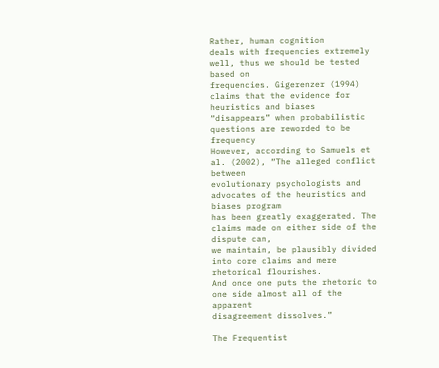Rather, human cognition
deals with frequencies extremely well, thus we should be tested based on
frequencies. Gigerenzer (1994) claims that the evidence for heuristics and biases
“disappears” when probabilistic questions are reworded to be frequency
However, according to Samuels et al. (2002), “The alleged conflict between
evolutionary psychologists and advocates of the heuristics and biases program
has been greatly exaggerated. The claims made on either side of the dispute can,
we maintain, be plausibly divided into core claims and mere rhetorical flourishes.
And once one puts the rhetoric to one side almost all of the apparent
disagreement dissolves.”

The Frequentist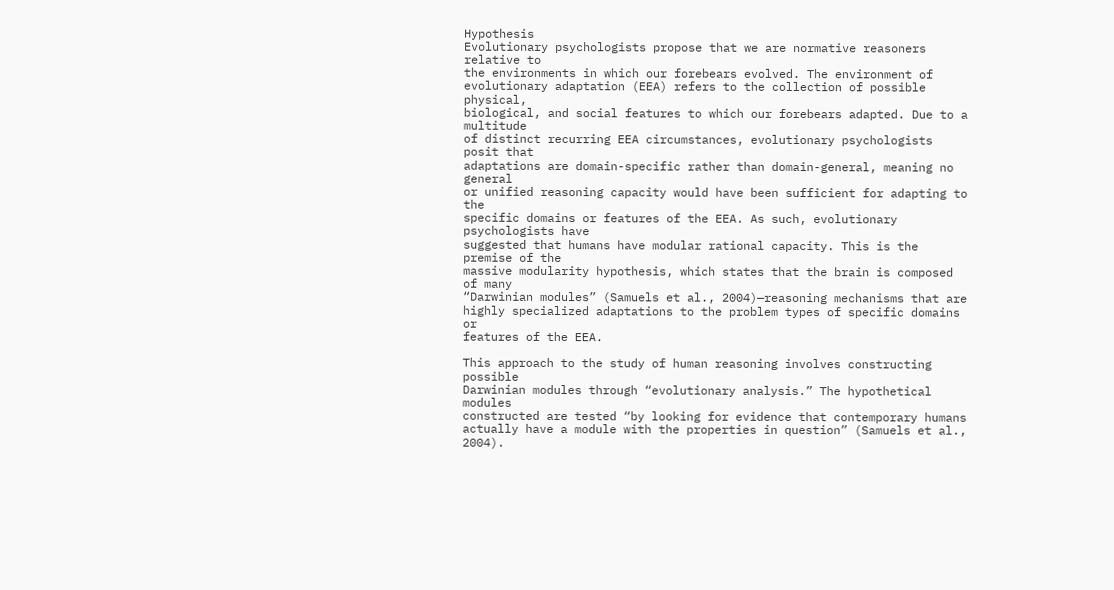Hypothesis
Evolutionary psychologists propose that we are normative reasoners relative to
the environments in which our forebears evolved. The environment of
evolutionary adaptation (EEA) refers to the collection of possible physical,
biological, and social features to which our forebears adapted. Due to a multitude
of distinct recurring EEA circumstances, evolutionary psychologists posit that
adaptations are domain-specific rather than domain-general, meaning no general
or unified reasoning capacity would have been sufficient for adapting to the
specific domains or features of the EEA. As such, evolutionary psychologists have
suggested that humans have modular rational capacity. This is the premise of the
massive modularity hypothesis, which states that the brain is composed of many
“Darwinian modules” (Samuels et al., 2004)—reasoning mechanisms that are
highly specialized adaptations to the problem types of specific domains or
features of the EEA.

This approach to the study of human reasoning involves constructing possible
Darwinian modules through “evolutionary analysis.” The hypothetical modules
constructed are tested “by looking for evidence that contemporary humans
actually have a module with the properties in question” (Samuels et al., 2004).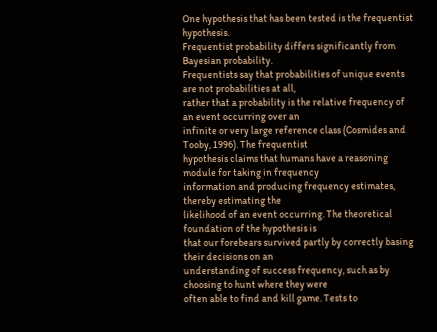One hypothesis that has been tested is the frequentist hypothesis.
Frequentist probability differs significantly from Bayesian probability.
Frequentists say that probabilities of unique events are not probabilities at all,
rather that a probability is the relative frequency of an event occurring over an
infinite or very large reference class (Cosmides and Tooby, 1996). The frequentist
hypothesis claims that humans have a reasoning module for taking in frequency
information and producing frequency estimates, thereby estimating the
likelihood of an event occurring. The theoretical foundation of the hypothesis is
that our forebears survived partly by correctly basing their decisions on an
understanding of success frequency, such as by choosing to hunt where they were
often able to find and kill game. Tests to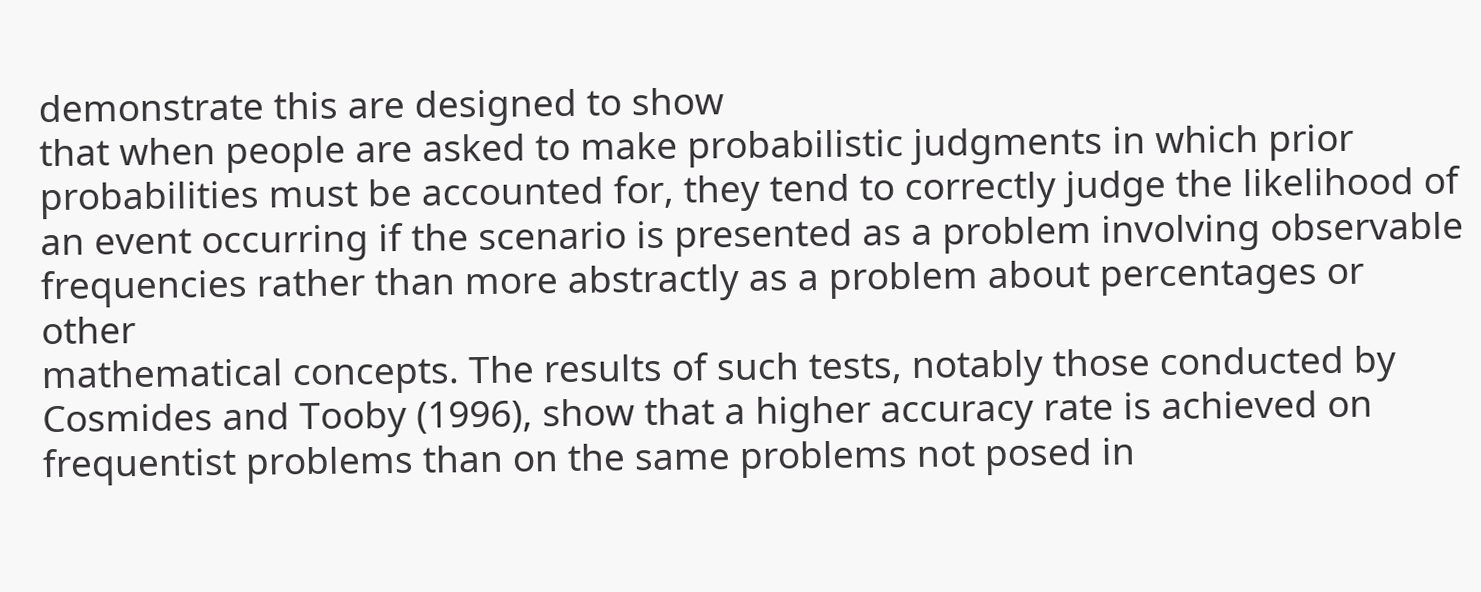demonstrate this are designed to show
that when people are asked to make probabilistic judgments in which prior
probabilities must be accounted for, they tend to correctly judge the likelihood of
an event occurring if the scenario is presented as a problem involving observable
frequencies rather than more abstractly as a problem about percentages or other
mathematical concepts. The results of such tests, notably those conducted by
Cosmides and Tooby (1996), show that a higher accuracy rate is achieved on
frequentist problems than on the same problems not posed in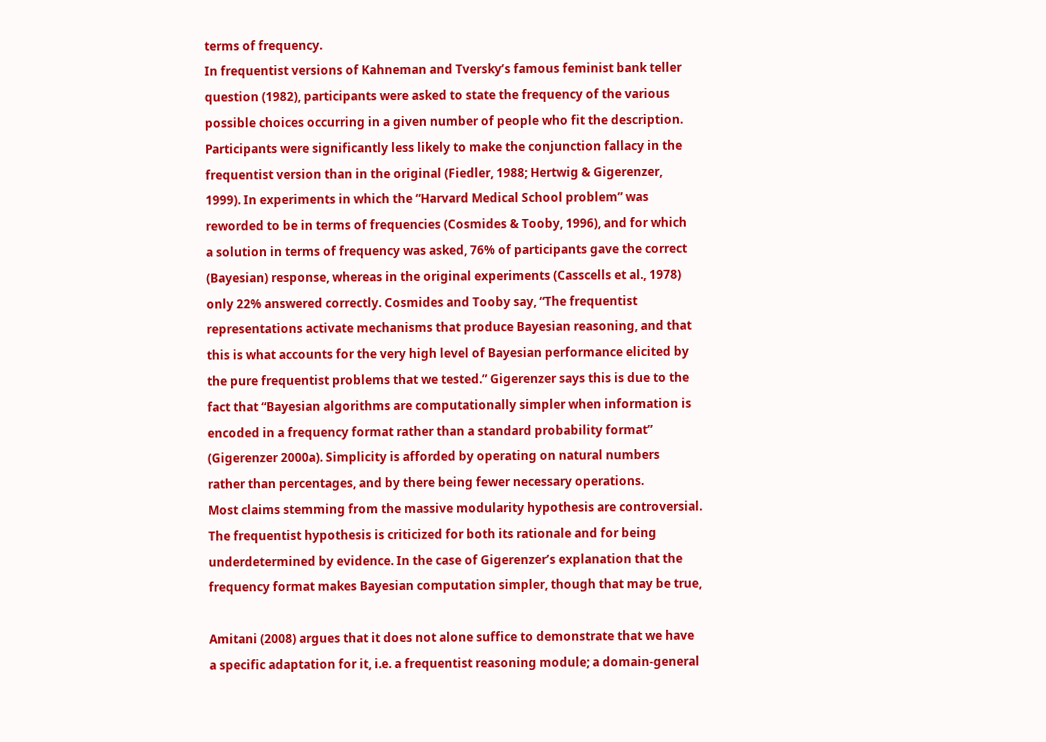terms of frequency.
In frequentist versions of Kahneman and Tversky’s famous feminist bank teller
question (1982), participants were asked to state the frequency of the various
possible choices occurring in a given number of people who fit the description.
Participants were significantly less likely to make the conjunction fallacy in the
frequentist version than in the original (Fiedler, 1988; Hertwig & Gigerenzer,
1999). In experiments in which the “Harvard Medical School problem” was
reworded to be in terms of frequencies (Cosmides & Tooby, 1996), and for which
a solution in terms of frequency was asked, 76% of participants gave the correct
(Bayesian) response, whereas in the original experiments (Casscells et al., 1978)
only 22% answered correctly. Cosmides and Tooby say, “The frequentist
representations activate mechanisms that produce Bayesian reasoning, and that
this is what accounts for the very high level of Bayesian performance elicited by
the pure frequentist problems that we tested.” Gigerenzer says this is due to the
fact that “Bayesian algorithms are computationally simpler when information is
encoded in a frequency format rather than a standard probability format”
(Gigerenzer 2000a). Simplicity is afforded by operating on natural numbers
rather than percentages, and by there being fewer necessary operations.
Most claims stemming from the massive modularity hypothesis are controversial.
The frequentist hypothesis is criticized for both its rationale and for being
underdetermined by evidence. In the case of Gigerenzer’s explanation that the
frequency format makes Bayesian computation simpler, though that may be true,

Amitani (2008) argues that it does not alone suffice to demonstrate that we have
a specific adaptation for it, i.e. a frequentist reasoning module; a domain-general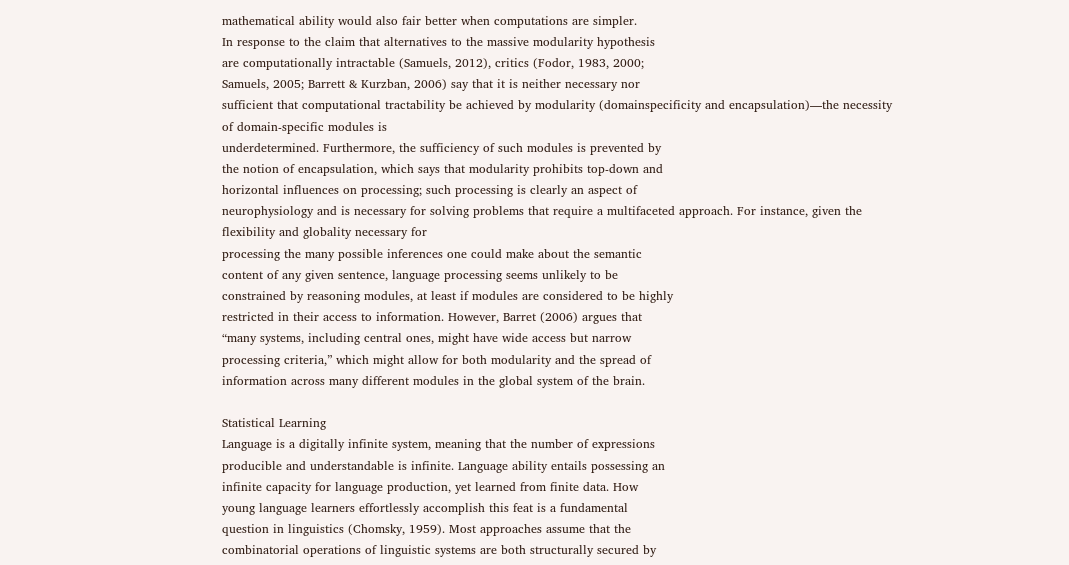mathematical ability would also fair better when computations are simpler.
In response to the claim that alternatives to the massive modularity hypothesis
are computationally intractable (Samuels, 2012), critics (Fodor, 1983, 2000;
Samuels, 2005; Barrett & Kurzban, 2006) say that it is neither necessary nor
sufficient that computational tractability be achieved by modularity (domainspecificity and encapsulation)—the necessity of domain-specific modules is
underdetermined. Furthermore, the sufficiency of such modules is prevented by
the notion of encapsulation, which says that modularity prohibits top-down and
horizontal influences on processing; such processing is clearly an aspect of
neurophysiology and is necessary for solving problems that require a multifaceted approach. For instance, given the flexibility and globality necessary for
processing the many possible inferences one could make about the semantic
content of any given sentence, language processing seems unlikely to be
constrained by reasoning modules, at least if modules are considered to be highly
restricted in their access to information. However, Barret (2006) argues that
“many systems, including central ones, might have wide access but narrow
processing criteria,” which might allow for both modularity and the spread of
information across many different modules in the global system of the brain.

Statistical Learning
Language is a digitally infinite system, meaning that the number of expressions
producible and understandable is infinite. Language ability entails possessing an
infinite capacity for language production, yet learned from finite data. How
young language learners effortlessly accomplish this feat is a fundamental
question in linguistics (Chomsky, 1959). Most approaches assume that the
combinatorial operations of linguistic systems are both structurally secured by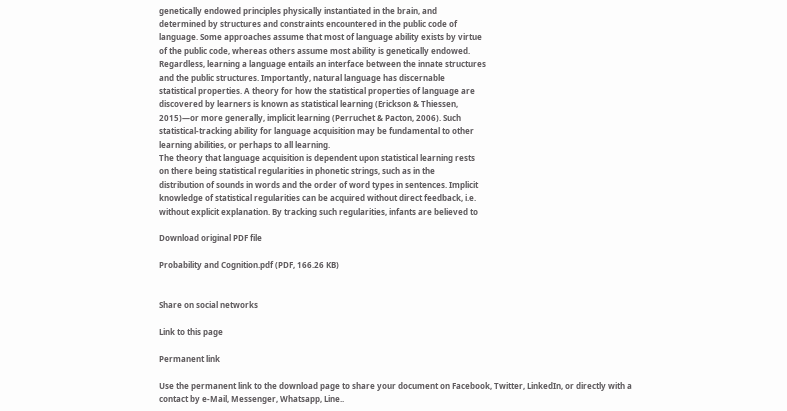genetically endowed principles physically instantiated in the brain, and
determined by structures and constraints encountered in the public code of
language. Some approaches assume that most of language ability exists by virtue
of the public code, whereas others assume most ability is genetically endowed.
Regardless, learning a language entails an interface between the innate structures
and the public structures. Importantly, natural language has discernable
statistical properties. A theory for how the statistical properties of language are
discovered by learners is known as statistical learning (Erickson & Thiessen,
2015)—or more generally, implicit learning (Perruchet & Pacton, 2006). Such
statistical-tracking ability for language acquisition may be fundamental to other
learning abilities, or perhaps to all learning.
The theory that language acquisition is dependent upon statistical learning rests
on there being statistical regularities in phonetic strings, such as in the
distribution of sounds in words and the order of word types in sentences. Implicit
knowledge of statistical regularities can be acquired without direct feedback, i.e.
without explicit explanation. By tracking such regularities, infants are believed to

Download original PDF file

Probability and Cognition.pdf (PDF, 166.26 KB)


Share on social networks

Link to this page

Permanent link

Use the permanent link to the download page to share your document on Facebook, Twitter, LinkedIn, or directly with a contact by e-Mail, Messenger, Whatsapp, Line..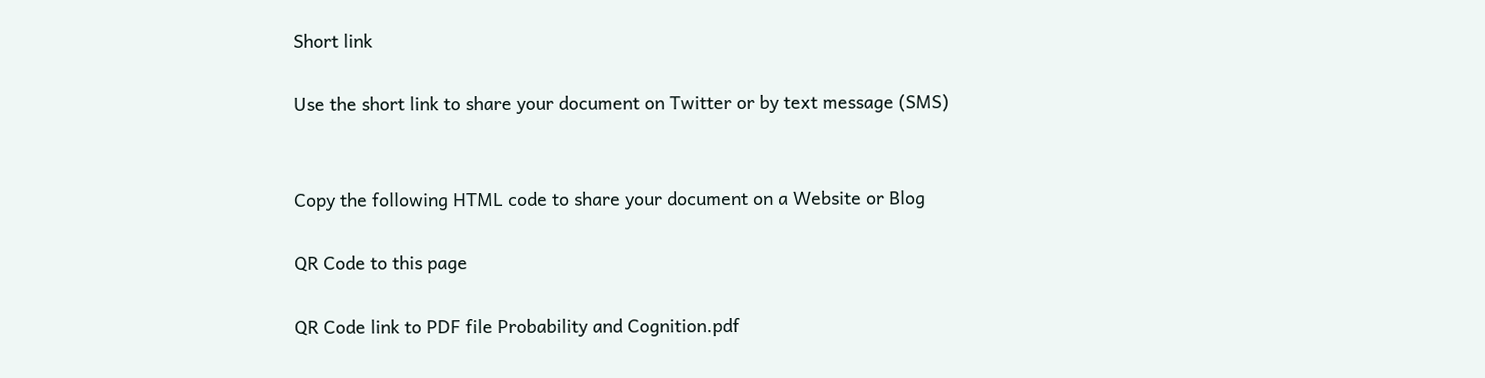Short link

Use the short link to share your document on Twitter or by text message (SMS)


Copy the following HTML code to share your document on a Website or Blog

QR Code to this page

QR Code link to PDF file Probability and Cognition.pdf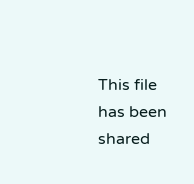This file has been shared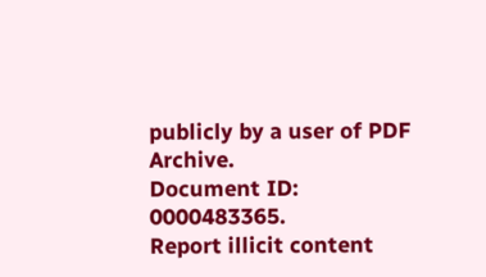publicly by a user of PDF Archive.
Document ID: 0000483365.
Report illicit content